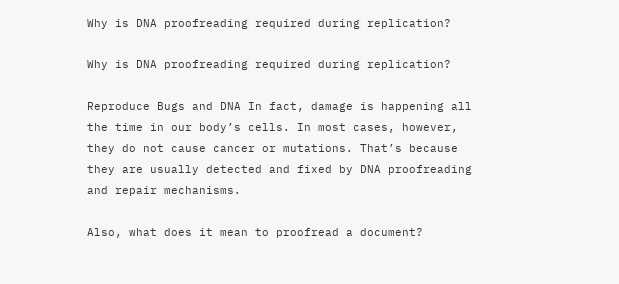Why is DNA proofreading required during replication?

Why is DNA proofreading required during replication?

Reproduce Bugs and DNA In fact, damage is happening all the time in our body’s cells. In most cases, however, they do not cause cancer or mutations. That’s because they are usually detected and fixed by DNA proofreading and repair mechanisms.

Also, what does it mean to proofread a document?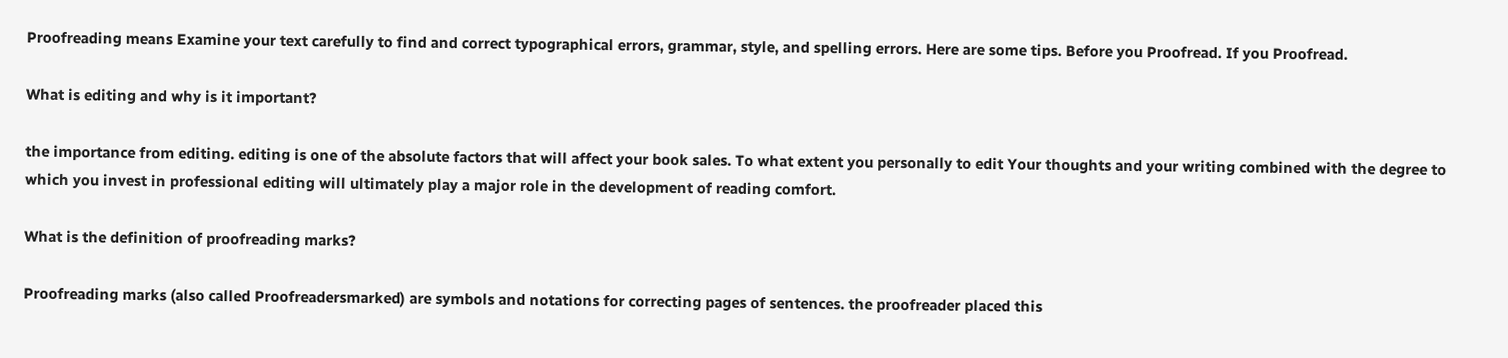Proofreading means Examine your text carefully to find and correct typographical errors, grammar, style, and spelling errors. Here are some tips. Before you Proofread. If you Proofread.

What is editing and why is it important?

the importance from editing. editing is one of the absolute factors that will affect your book sales. To what extent you personally to edit Your thoughts and your writing combined with the degree to which you invest in professional editing will ultimately play a major role in the development of reading comfort.

What is the definition of proofreading marks?

Proofreading marks (also called Proofreadersmarked) are symbols and notations for correcting pages of sentences. the proofreader placed this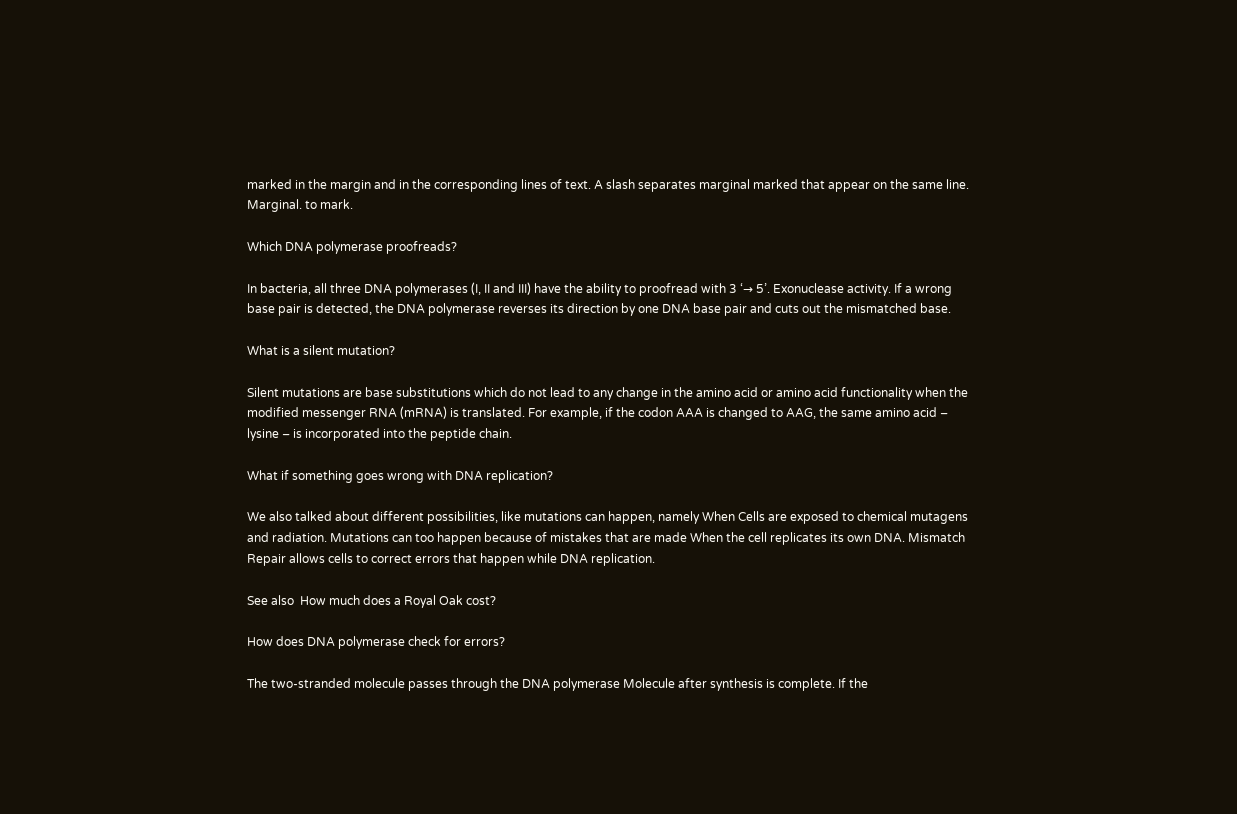marked in the margin and in the corresponding lines of text. A slash separates marginal marked that appear on the same line. Marginal. to mark.

Which DNA polymerase proofreads?

In bacteria, all three DNA polymerases (I, II and III) have the ability to proofread with 3 ‘→ 5’. Exonuclease activity. If a wrong base pair is detected, the DNA polymerase reverses its direction by one DNA base pair and cuts out the mismatched base.

What is a silent mutation?

Silent mutations are base substitutions which do not lead to any change in the amino acid or amino acid functionality when the modified messenger RNA (mRNA) is translated. For example, if the codon AAA is changed to AAG, the same amino acid – lysine – is incorporated into the peptide chain.

What if something goes wrong with DNA replication?

We also talked about different possibilities, like mutations can happen, namely When Cells are exposed to chemical mutagens and radiation. Mutations can too happen because of mistakes that are made When the cell replicates its own DNA. Mismatch Repair allows cells to correct errors that happen while DNA replication.

See also  How much does a Royal Oak cost?

How does DNA polymerase check for errors?

The two-stranded molecule passes through the DNA polymerase Molecule after synthesis is complete. If the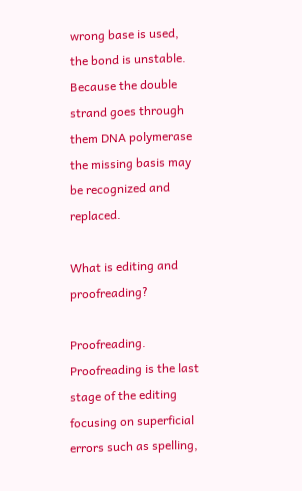wrong base is used, the bond is unstable. Because the double strand goes through them DNA polymerase the missing basis may be recognized and replaced.

What is editing and proofreading?

Proofreading. Proofreading is the last stage of the editing focusing on superficial errors such as spelling,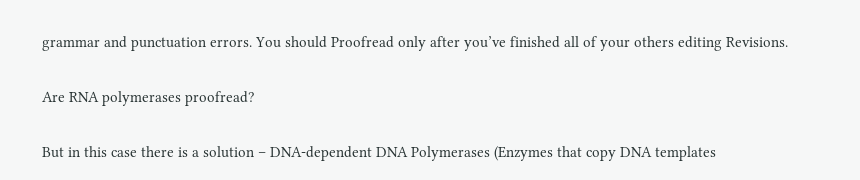grammar and punctuation errors. You should Proofread only after you’ve finished all of your others editing Revisions.

Are RNA polymerases proofread?

But in this case there is a solution – DNA-dependent DNA Polymerases (Enzymes that copy DNA templates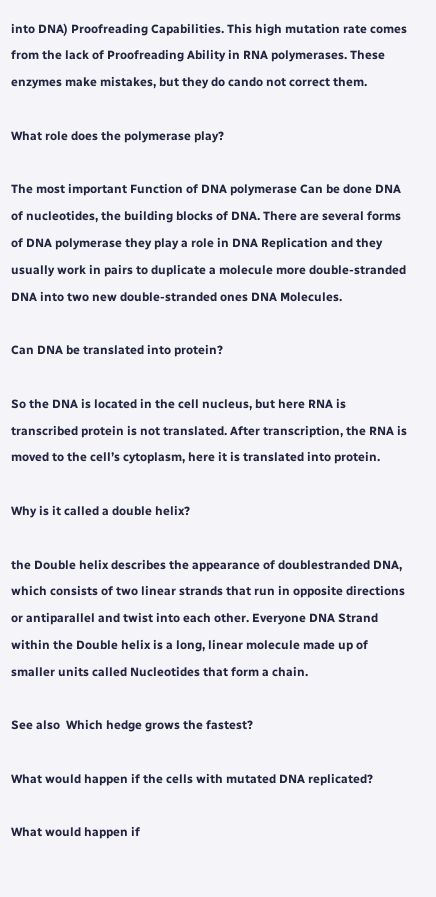into DNA) Proofreading Capabilities. This high mutation rate comes from the lack of Proofreading Ability in RNA polymerases. These enzymes make mistakes, but they do cando not correct them.

What role does the polymerase play?

The most important Function of DNA polymerase Can be done DNA of nucleotides, the building blocks of DNA. There are several forms of DNA polymerase they play a role in DNA Replication and they usually work in pairs to duplicate a molecule more double-stranded DNA into two new double-stranded ones DNA Molecules.

Can DNA be translated into protein?

So the DNA is located in the cell nucleus, but here RNA is transcribed protein is not translated. After transcription, the RNA is moved to the cell’s cytoplasm, here it is translated into protein.

Why is it called a double helix?

the Double helix describes the appearance of doublestranded DNA, which consists of two linear strands that run in opposite directions or antiparallel and twist into each other. Everyone DNA Strand within the Double helix is a long, linear molecule made up of smaller units called Nucleotides that form a chain.

See also  Which hedge grows the fastest?

What would happen if the cells with mutated DNA replicated?

What would happen if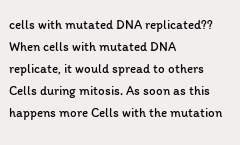cells with mutated DNA replicated?? When cells with mutated DNA replicate, it would spread to others Cells during mitosis. As soon as this happens more Cells with the mutation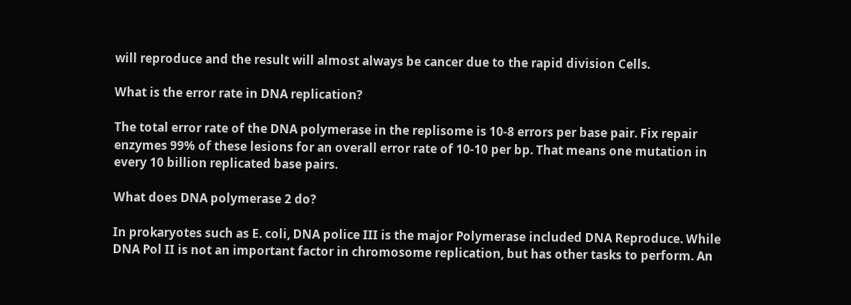will reproduce and the result will almost always be cancer due to the rapid division Cells.

What is the error rate in DNA replication?

The total error rate of the DNA polymerase in the replisome is 10-8 errors per base pair. Fix repair enzymes 99% of these lesions for an overall error rate of 10-10 per bp. That means one mutation in every 10 billion replicated base pairs.

What does DNA polymerase 2 do?

In prokaryotes such as E. coli, DNA police III is the major Polymerase included DNA Reproduce. While DNA Pol II is not an important factor in chromosome replication, but has other tasks to perform. An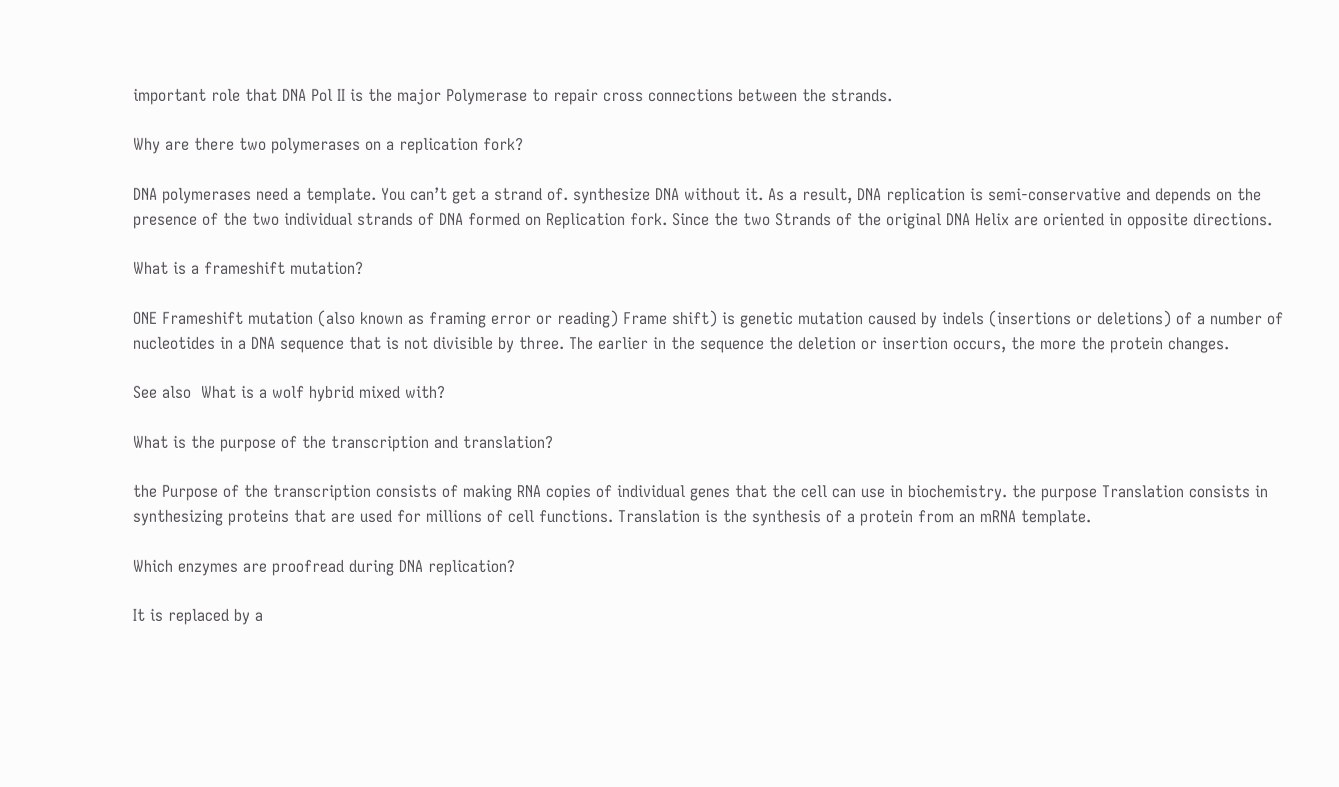important role that DNA Pol II is the major Polymerase to repair cross connections between the strands.

Why are there two polymerases on a replication fork?

DNA polymerases need a template. You can’t get a strand of. synthesize DNA without it. As a result, DNA replication is semi-conservative and depends on the presence of the two individual strands of DNA formed on Replication fork. Since the two Strands of the original DNA Helix are oriented in opposite directions.

What is a frameshift mutation?

ONE Frameshift mutation (also known as framing error or reading) Frame shift) is genetic mutation caused by indels (insertions or deletions) of a number of nucleotides in a DNA sequence that is not divisible by three. The earlier in the sequence the deletion or insertion occurs, the more the protein changes.

See also  What is a wolf hybrid mixed with?

What is the purpose of the transcription and translation?

the Purpose of the transcription consists of making RNA copies of individual genes that the cell can use in biochemistry. the purpose Translation consists in synthesizing proteins that are used for millions of cell functions. Translation is the synthesis of a protein from an mRNA template.

Which enzymes are proofread during DNA replication?

It is replaced by a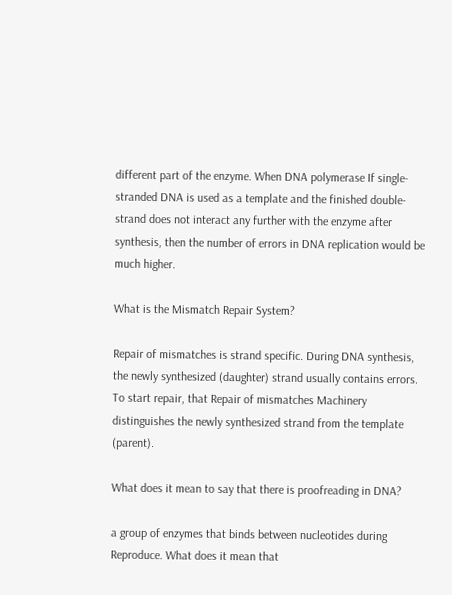different part of the enzyme. When DNA polymerase If single-stranded DNA is used as a template and the finished double-strand does not interact any further with the enzyme after synthesis, then the number of errors in DNA replication would be much higher.

What is the Mismatch Repair System?

Repair of mismatches is strand specific. During DNA synthesis, the newly synthesized (daughter) strand usually contains errors. To start repair, that Repair of mismatches Machinery distinguishes the newly synthesized strand from the template (parent).

What does it mean to say that there is proofreading in DNA?

a group of enzymes that binds between nucleotides during Reproduce. What does it mean that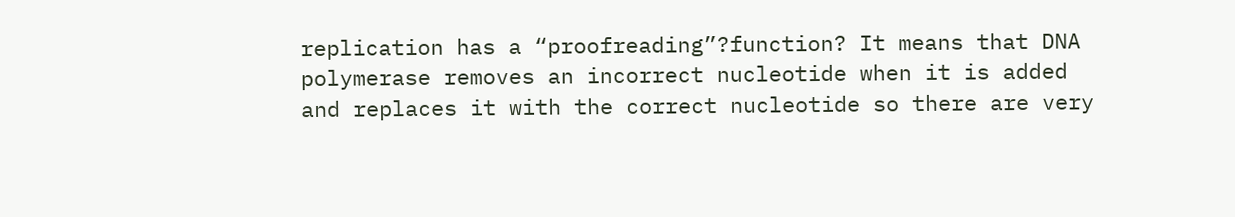replication has a “proofreading”?function? It means that DNA polymerase removes an incorrect nucleotide when it is added and replaces it with the correct nucleotide so there are very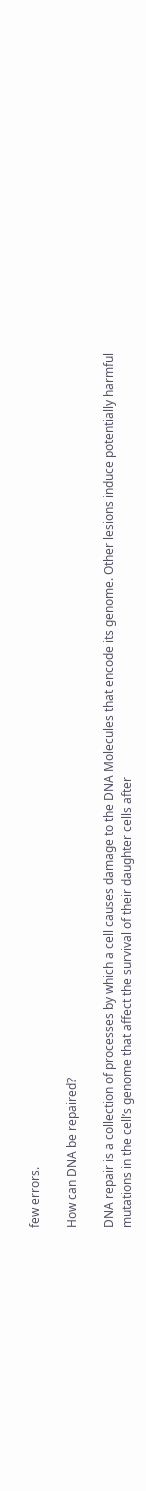few errors.

How can DNA be repaired?

DNA repair is a collection of processes by which a cell causes damage to the DNA Molecules that encode its genome. Other lesions induce potentially harmful mutations in the cell’s genome that affect the survival of their daughter cells after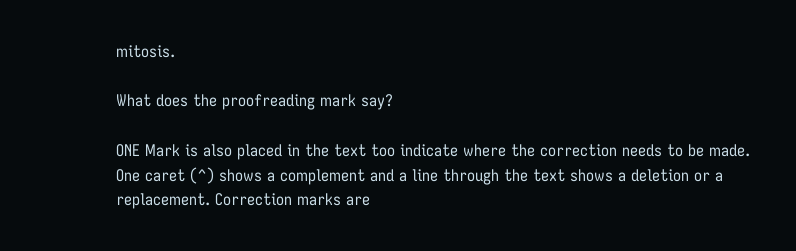mitosis.

What does the proofreading mark say?

ONE Mark is also placed in the text too indicate where the correction needs to be made. One caret (^) shows a complement and a line through the text shows a deletion or a replacement. Correction marks are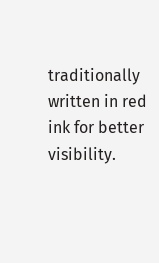traditionally written in red ink for better visibility.